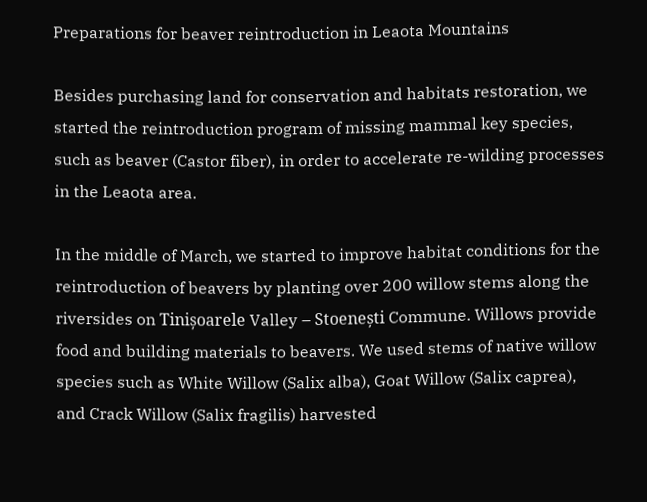Preparations for beaver reintroduction in Leaota Mountains

Besides purchasing land for conservation and habitats restoration, we started the reintroduction program of missing mammal key species, such as beaver (Castor fiber), in order to accelerate re-wilding processes in the Leaota area.

In the middle of March, we started to improve habitat conditions for the reintroduction of beavers by planting over 200 willow stems along the riversides on Tinișoarele Valley – Stoenești Commune. Willows provide food and building materials to beavers. We used stems of native willow species such as White Willow (Salix alba), Goat Willow (Salix caprea), and Crack Willow (Salix fragilis) harvested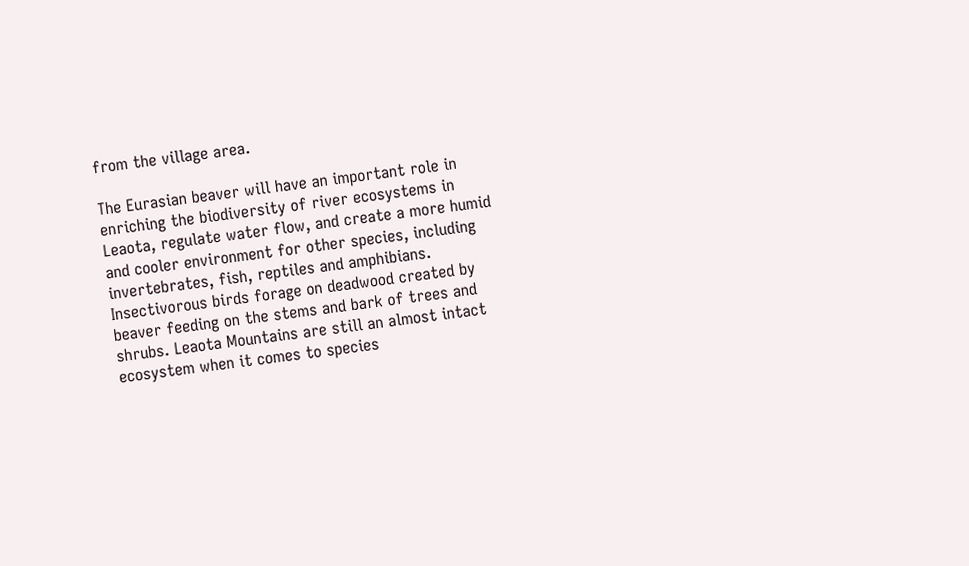from the village area.

The Eurasian beaver will have an important role in enriching the biodiversity of river ecosystems in Leaota, regulate water flow, and create a more humid and cooler environment for other species, including invertebrates, fish, reptiles and amphibians. Insectivorous birds forage on deadwood created by beaver feeding on the stems and bark of trees and shrubs. Leaota Mountains are still an almost intact ecosystem when it comes to species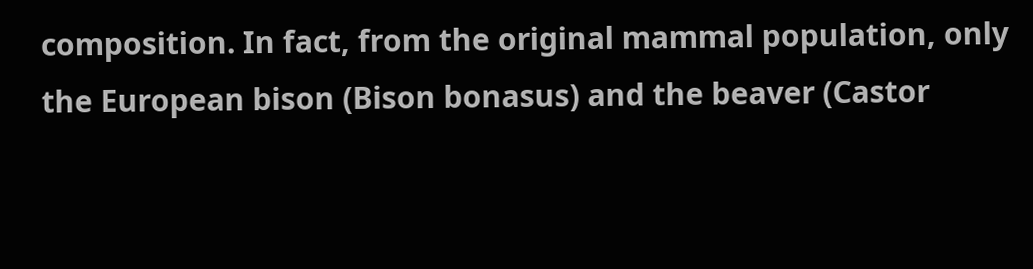composition. In fact, from the original mammal population, only the European bison (Bison bonasus) and the beaver (Castor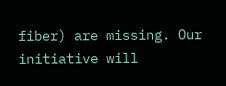fiber) are missing. Our initiative will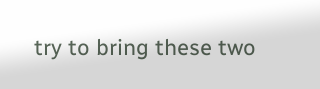try to bring these two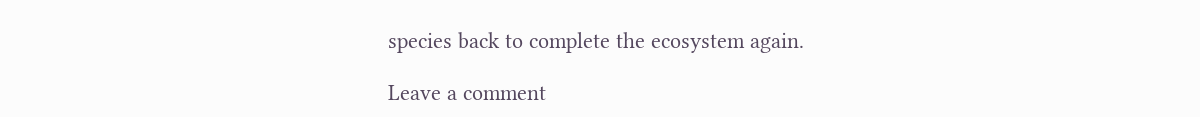species back to complete the ecosystem again.

Leave a comment